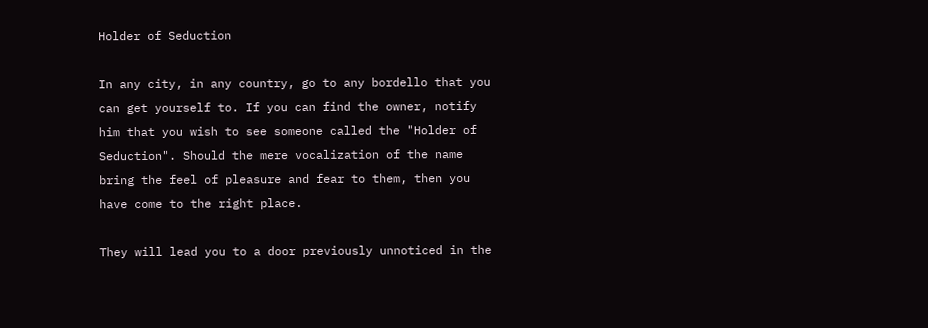Holder of Seduction

In any city, in any country, go to any bordello that you can get yourself to. If you can find the owner, notify him that you wish to see someone called the "Holder of Seduction". Should the mere vocalization of the name bring the feel of pleasure and fear to them, then you have come to the right place.

They will lead you to a door previously unnoticed in the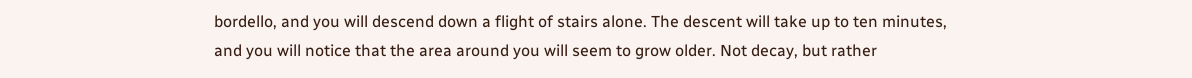bordello, and you will descend down a flight of stairs alone. The descent will take up to ten minutes, and you will notice that the area around you will seem to grow older. Not decay, but rather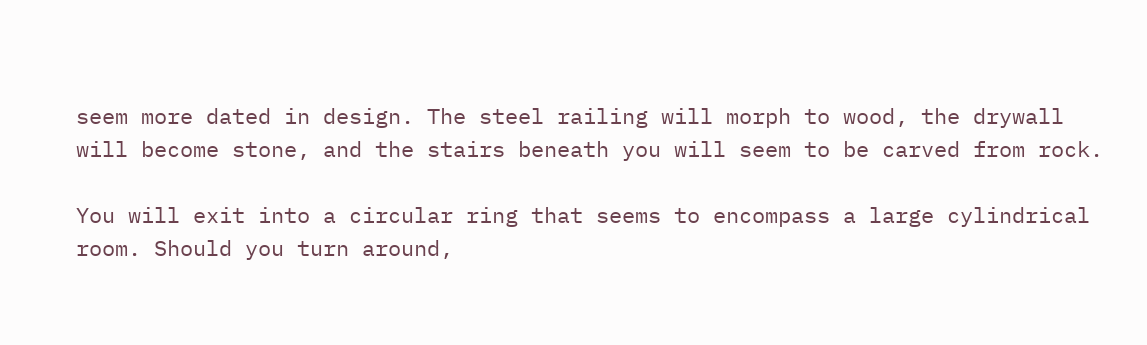seem more dated in design. The steel railing will morph to wood, the drywall will become stone, and the stairs beneath you will seem to be carved from rock.

You will exit into a circular ring that seems to encompass a large cylindrical room. Should you turn around,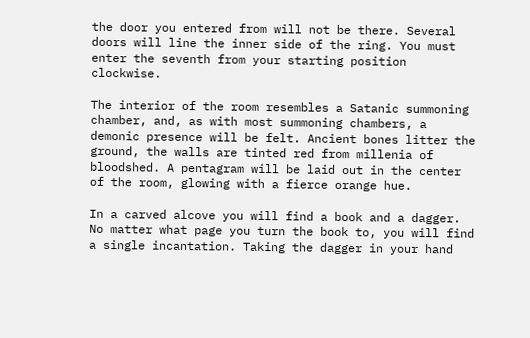the door you entered from will not be there. Several doors will line the inner side of the ring. You must enter the seventh from your starting position clockwise.

The interior of the room resembles a Satanic summoning chamber, and, as with most summoning chambers, a demonic presence will be felt. Ancient bones litter the ground, the walls are tinted red from millenia of bloodshed. A pentagram will be laid out in the center of the room, glowing with a fierce orange hue.

In a carved alcove you will find a book and a dagger. No matter what page you turn the book to, you will find a single incantation. Taking the dagger in your hand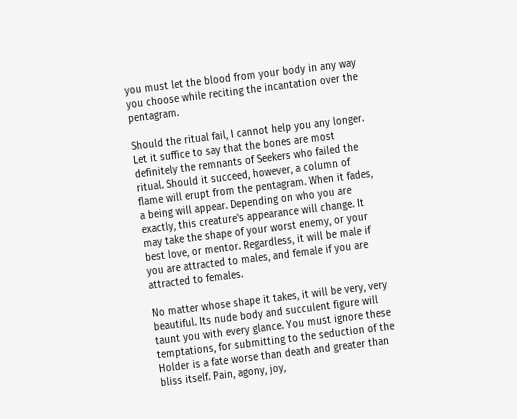you must let the blood from your body in any way you choose while reciting the incantation over the pentagram.

Should the ritual fail, I cannot help you any longer. Let it suffice to say that the bones are most definitely the remnants of Seekers who failed the ritual. Should it succeed, however, a column of flame will erupt from the pentagram. When it fades, a being will appear. Depending on who you are exactly, this creature's appearance will change. It may take the shape of your worst enemy, or your best love, or mentor. Regardless, it will be male if you are attracted to males, and female if you are attracted to females.

No matter whose shape it takes, it will be very, very beautiful. Its nude body and succulent figure will taunt you with every glance. You must ignore these temptations, for submitting to the seduction of the Holder is a fate worse than death and greater than bliss itself. Pain, agony, joy,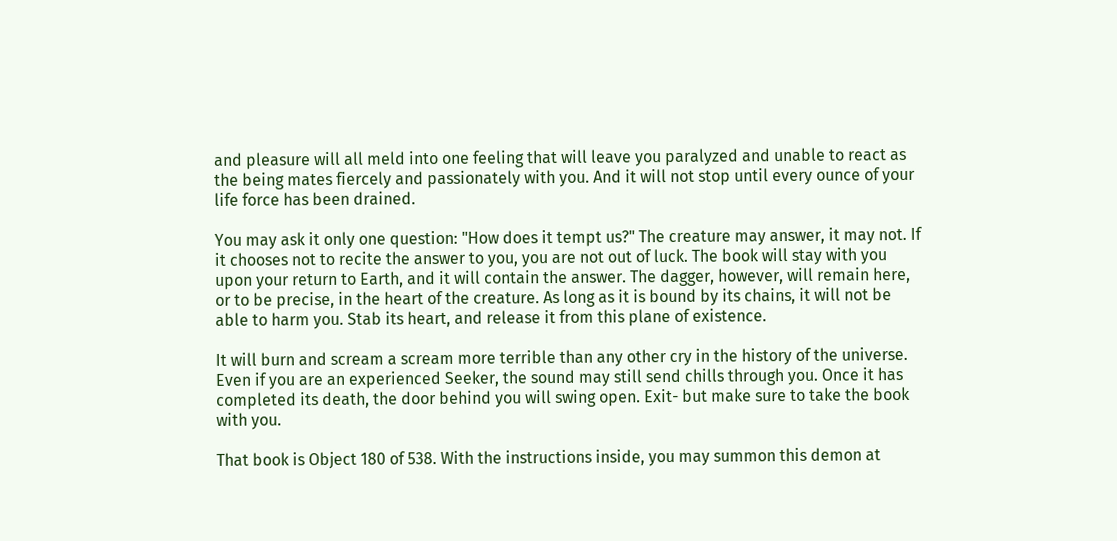and pleasure will all meld into one feeling that will leave you paralyzed and unable to react as the being mates fiercely and passionately with you. And it will not stop until every ounce of your life force has been drained.

You may ask it only one question: "How does it tempt us?" The creature may answer, it may not. If it chooses not to recite the answer to you, you are not out of luck. The book will stay with you upon your return to Earth, and it will contain the answer. The dagger, however, will remain here, or to be precise, in the heart of the creature. As long as it is bound by its chains, it will not be able to harm you. Stab its heart, and release it from this plane of existence.

It will burn and scream a scream more terrible than any other cry in the history of the universe. Even if you are an experienced Seeker, the sound may still send chills through you. Once it has completed its death, the door behind you will swing open. Exit- but make sure to take the book with you.

That book is Object 180 of 538. With the instructions inside, you may summon this demon at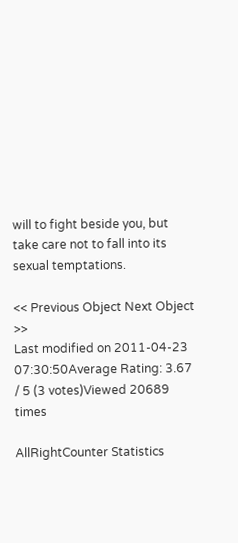will to fight beside you, but take care not to fall into its sexual temptations.

<< Previous Object Next Object >>
Last modified on 2011-04-23 07:30:50Average Rating: 3.67 / 5 (3 votes)Viewed 20689 times

AllRightCounter Statistics